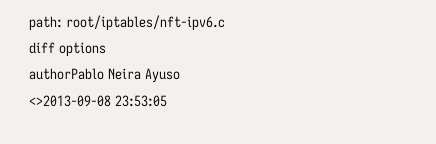path: root/iptables/nft-ipv6.c
diff options
authorPablo Neira Ayuso <>2013-09-08 23:53:05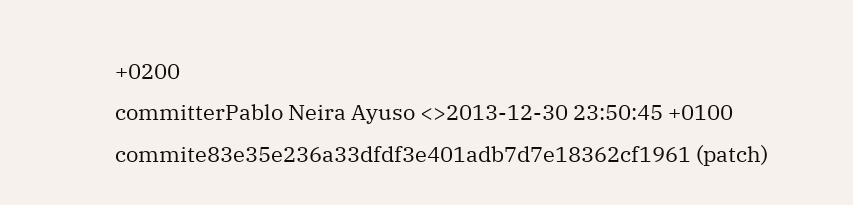+0200
committerPablo Neira Ayuso <>2013-12-30 23:50:45 +0100
commite83e35e236a33dfdf3e401adb7d7e18362cf1961 (patch)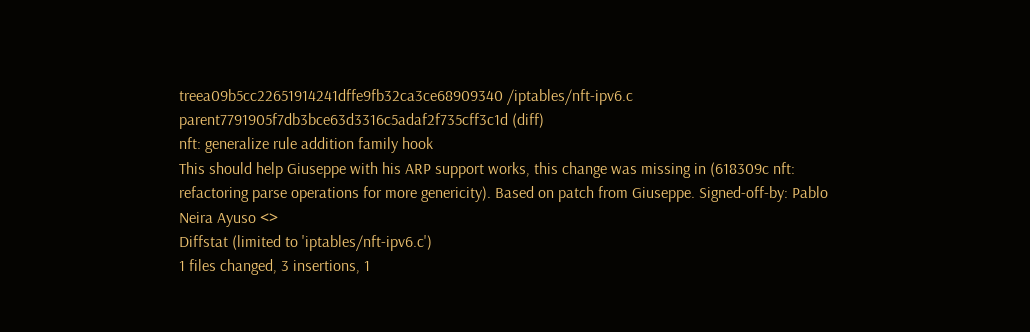treea09b5cc22651914241dffe9fb32ca3ce68909340 /iptables/nft-ipv6.c
parent7791905f7db3bce63d3316c5adaf2f735cff3c1d (diff)
nft: generalize rule addition family hook
This should help Giuseppe with his ARP support works, this change was missing in (618309c nft: refactoring parse operations for more genericity). Based on patch from Giuseppe. Signed-off-by: Pablo Neira Ayuso <>
Diffstat (limited to 'iptables/nft-ipv6.c')
1 files changed, 3 insertions, 1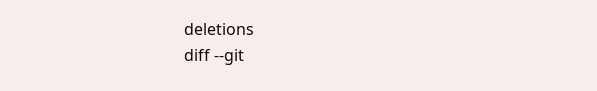deletions
diff --git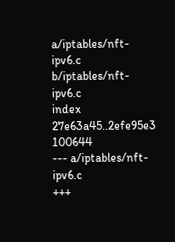a/iptables/nft-ipv6.c b/iptables/nft-ipv6.c
index 27e63a45..2efe95e3 100644
--- a/iptables/nft-ipv6.c
+++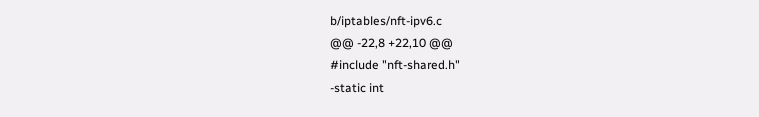b/iptables/nft-ipv6.c
@@ -22,8 +22,10 @@
#include "nft-shared.h"
-static int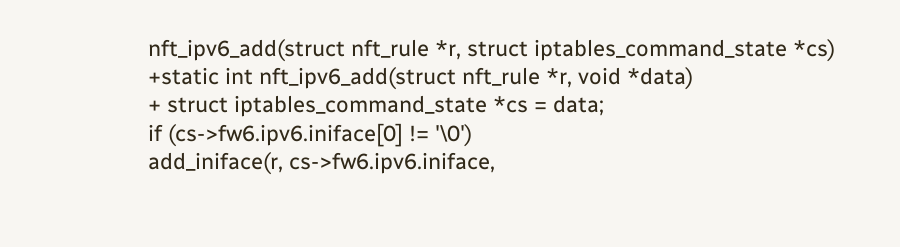nft_ipv6_add(struct nft_rule *r, struct iptables_command_state *cs)
+static int nft_ipv6_add(struct nft_rule *r, void *data)
+ struct iptables_command_state *cs = data;
if (cs->fw6.ipv6.iniface[0] != '\0')
add_iniface(r, cs->fw6.ipv6.iniface,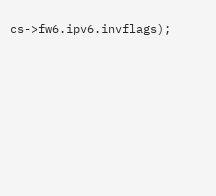cs->fw6.ipv6.invflags);